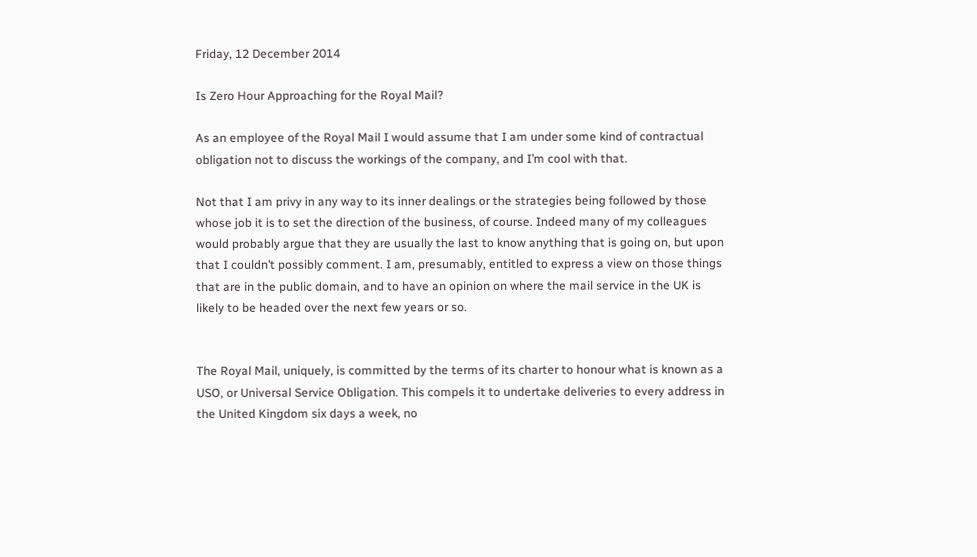Friday, 12 December 2014

Is Zero Hour Approaching for the Royal Mail?

As an employee of the Royal Mail I would assume that I am under some kind of contractual obligation not to discuss the workings of the company, and I’m cool with that.

Not that I am privy in any way to its inner dealings or the strategies being followed by those whose job it is to set the direction of the business, of course. Indeed many of my colleagues would probably argue that they are usually the last to know anything that is going on, but upon that I couldn’t possibly comment. I am, presumably, entitled to express a view on those things that are in the public domain, and to have an opinion on where the mail service in the UK is likely to be headed over the next few years or so.


The Royal Mail, uniquely, is committed by the terms of its charter to honour what is known as a USO, or Universal Service Obligation. This compels it to undertake deliveries to every address in the United Kingdom six days a week, no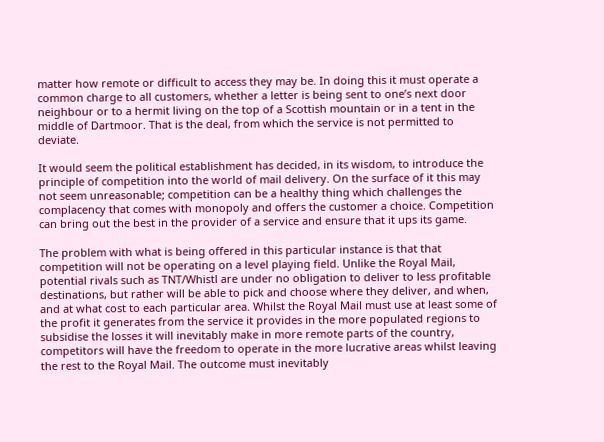matter how remote or difficult to access they may be. In doing this it must operate a common charge to all customers, whether a letter is being sent to one’s next door neighbour or to a hermit living on the top of a Scottish mountain or in a tent in the middle of Dartmoor. That is the deal, from which the service is not permitted to deviate.

It would seem the political establishment has decided, in its wisdom, to introduce the principle of competition into the world of mail delivery. On the surface of it this may not seem unreasonable; competition can be a healthy thing which challenges the complacency that comes with monopoly and offers the customer a choice. Competition can bring out the best in the provider of a service and ensure that it ups its game.

The problem with what is being offered in this particular instance is that that competition will not be operating on a level playing field. Unlike the Royal Mail, potential rivals such as TNT/Whistl are under no obligation to deliver to less profitable destinations, but rather will be able to pick and choose where they deliver, and when, and at what cost to each particular area. Whilst the Royal Mail must use at least some of the profit it generates from the service it provides in the more populated regions to subsidise the losses it will inevitably make in more remote parts of the country, competitors will have the freedom to operate in the more lucrative areas whilst leaving the rest to the Royal Mail. The outcome must inevitably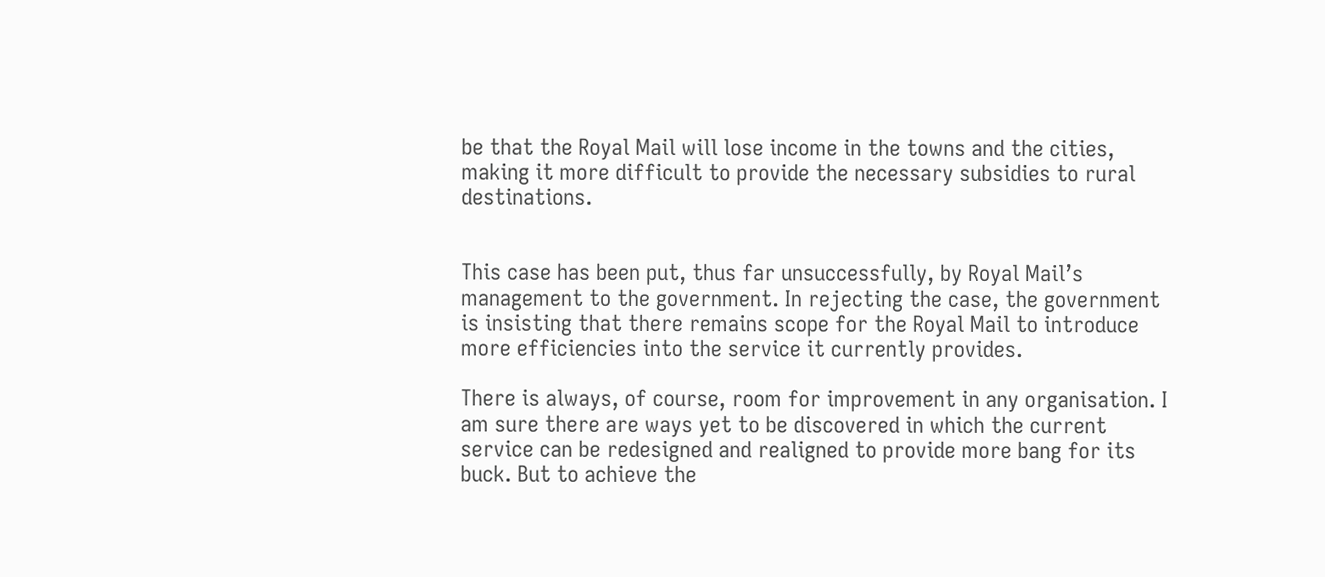be that the Royal Mail will lose income in the towns and the cities, making it more difficult to provide the necessary subsidies to rural destinations.


This case has been put, thus far unsuccessfully, by Royal Mail’s management to the government. In rejecting the case, the government is insisting that there remains scope for the Royal Mail to introduce more efficiencies into the service it currently provides.

There is always, of course, room for improvement in any organisation. I am sure there are ways yet to be discovered in which the current service can be redesigned and realigned to provide more bang for its buck. But to achieve the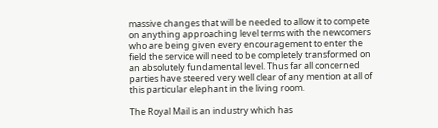massive changes that will be needed to allow it to compete on anything approaching level terms with the newcomers who are being given every encouragement to enter the field the service will need to be completely transformed on an absolutely fundamental level. Thus far all concerned parties have steered very well clear of any mention at all of this particular elephant in the living room.

The Royal Mail is an industry which has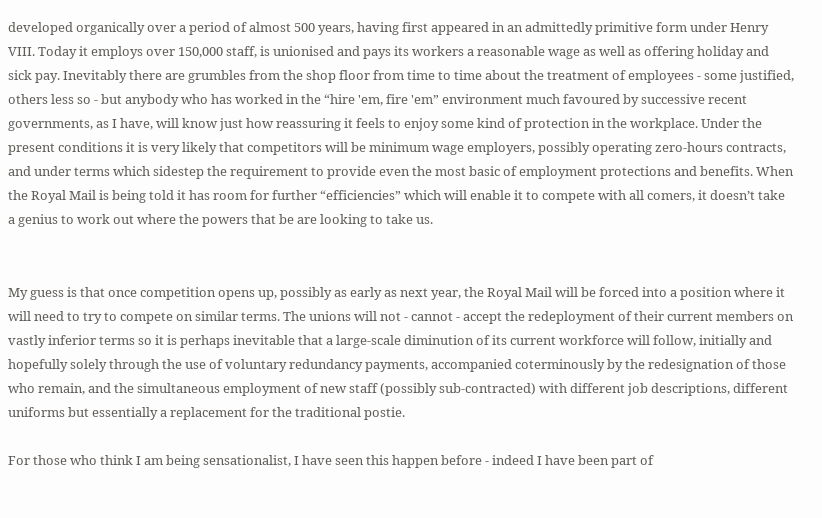developed organically over a period of almost 500 years, having first appeared in an admittedly primitive form under Henry VIII. Today it employs over 150,000 staff, is unionised and pays its workers a reasonable wage as well as offering holiday and sick pay. Inevitably there are grumbles from the shop floor from time to time about the treatment of employees - some justified, others less so - but anybody who has worked in the “hire 'em, fire 'em” environment much favoured by successive recent governments, as I have, will know just how reassuring it feels to enjoy some kind of protection in the workplace. Under the present conditions it is very likely that competitors will be minimum wage employers, possibly operating zero-hours contracts, and under terms which sidestep the requirement to provide even the most basic of employment protections and benefits. When the Royal Mail is being told it has room for further “efficiencies” which will enable it to compete with all comers, it doesn’t take a genius to work out where the powers that be are looking to take us.


My guess is that once competition opens up, possibly as early as next year, the Royal Mail will be forced into a position where it will need to try to compete on similar terms. The unions will not - cannot - accept the redeployment of their current members on vastly inferior terms so it is perhaps inevitable that a large-scale diminution of its current workforce will follow, initially and hopefully solely through the use of voluntary redundancy payments, accompanied coterminously by the redesignation of those who remain, and the simultaneous employment of new staff (possibly sub-contracted) with different job descriptions, different uniforms but essentially a replacement for the traditional postie.

For those who think I am being sensationalist, I have seen this happen before - indeed I have been part of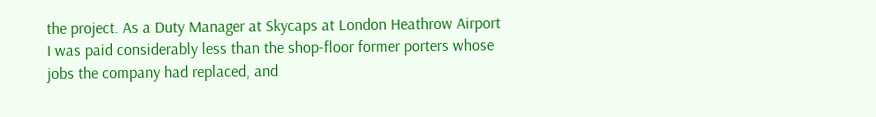the project. As a Duty Manager at Skycaps at London Heathrow Airport I was paid considerably less than the shop-floor former porters whose jobs the company had replaced, and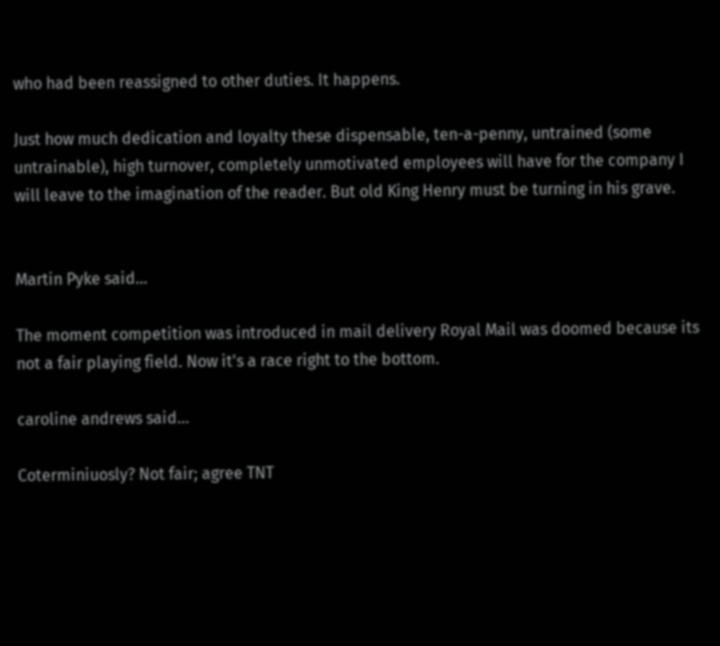who had been reassigned to other duties. It happens.

Just how much dedication and loyalty these dispensable, ten-a-penny, untrained (some untrainable), high turnover, completely unmotivated employees will have for the company I will leave to the imagination of the reader. But old King Henry must be turning in his grave.


Martin Pyke said...

The moment competition was introduced in mail delivery Royal Mail was doomed because its not a fair playing field. Now it's a race right to the bottom.

caroline andrews said...

Coterminiuosly? Not fair; agree TNT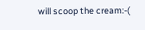will scoop the cream:-(